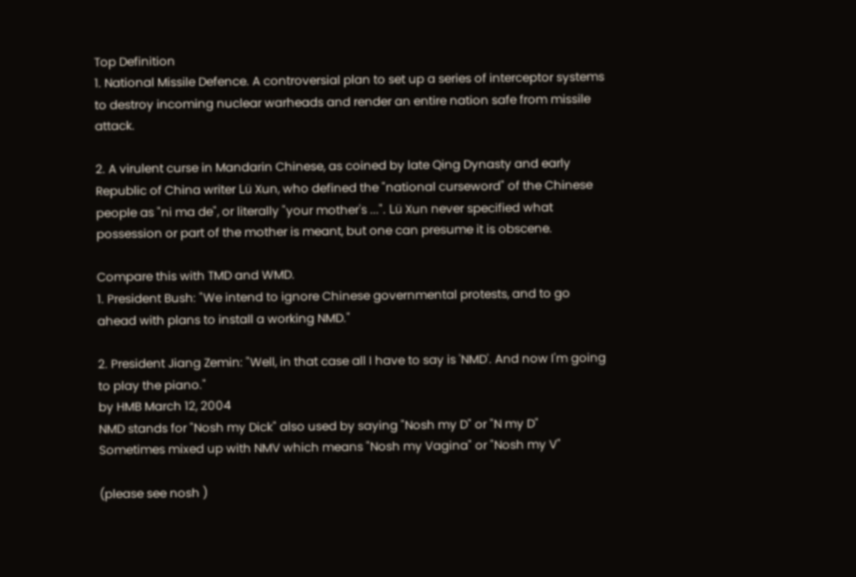Top Definition
1. National Missile Defence. A controversial plan to set up a series of interceptor systems to destroy incoming nuclear warheads and render an entire nation safe from missile attack.

2. A virulent curse in Mandarin Chinese, as coined by late Qing Dynasty and early Republic of China writer Lü Xun, who defined the "national curseword" of the Chinese people as "ni ma de", or literally "your mother's ...". Lü Xun never specified what possession or part of the mother is meant, but one can presume it is obscene.

Compare this with TMD and WMD.
1. President Bush: "We intend to ignore Chinese governmental protests, and to go ahead with plans to install a working NMD."

2. President Jiang Zemin: "Well, in that case all I have to say is 'NMD'. And now I'm going to play the piano."
by HMB March 12, 2004
NMD stands for "Nosh my Dick" also used by saying "Nosh my D" or "N my D"
Sometimes mixed up with NMV which means "Nosh my Vagina" or "Nosh my V"

(please see nosh )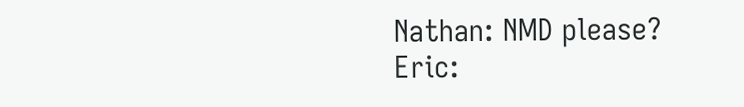Nathan: NMD please?
Eric: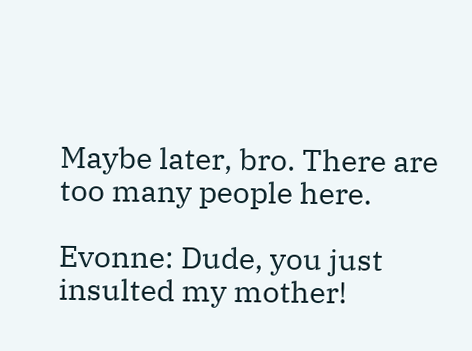Maybe later, bro. There are too many people here.

Evonne: Dude, you just insulted my mother!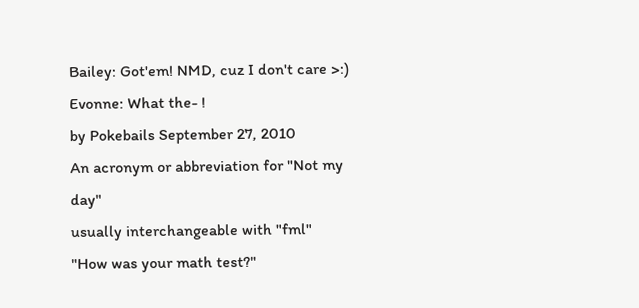Bailey: Got'em! NMD, cuz I don't care >:)
Evonne: What the- !
by Pokebails September 27, 2010
An acronym or abbreviation for "Not my day"
usually interchangeable with "fml"
"How was your math test?"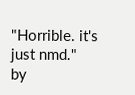"Horrible. it's just nmd."
by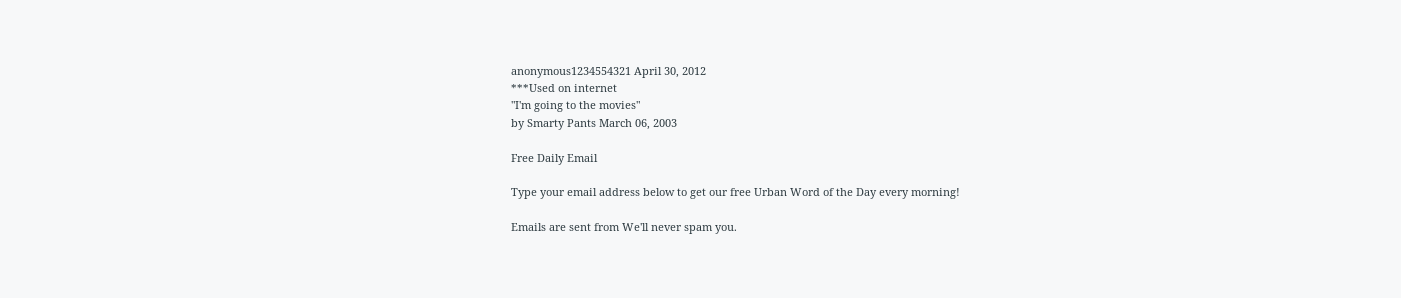anonymous1234554321 April 30, 2012
***Used on internet
"I'm going to the movies"
by Smarty Pants March 06, 2003

Free Daily Email

Type your email address below to get our free Urban Word of the Day every morning!

Emails are sent from We'll never spam you.